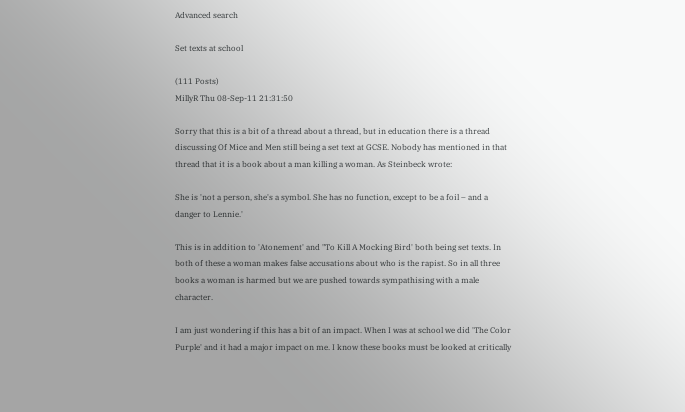Advanced search

Set texts at school

(111 Posts)
MillyR Thu 08-Sep-11 21:31:50

Sorry that this is a bit of a thread about a thread, but in education there is a thread discussing Of Mice and Men still being a set text at GCSE. Nobody has mentioned in that thread that it is a book about a man killing a woman. As Steinbeck wrote:

She is 'not a person, she's a symbol. She has no function, except to be a foil – and a danger to Lennie.'

This is in addition to 'Atonement' and "To Kill A Mocking Bird' both being set texts. In both of these a woman makes false accusations about who is the rapist. So in all three books a woman is harmed but we are pushed towards sympathising with a male character.

I am just wondering if this has a bit of an impact. When I was at school we did 'The Color Purple' and it had a major impact on me. I know these books must be looked at critically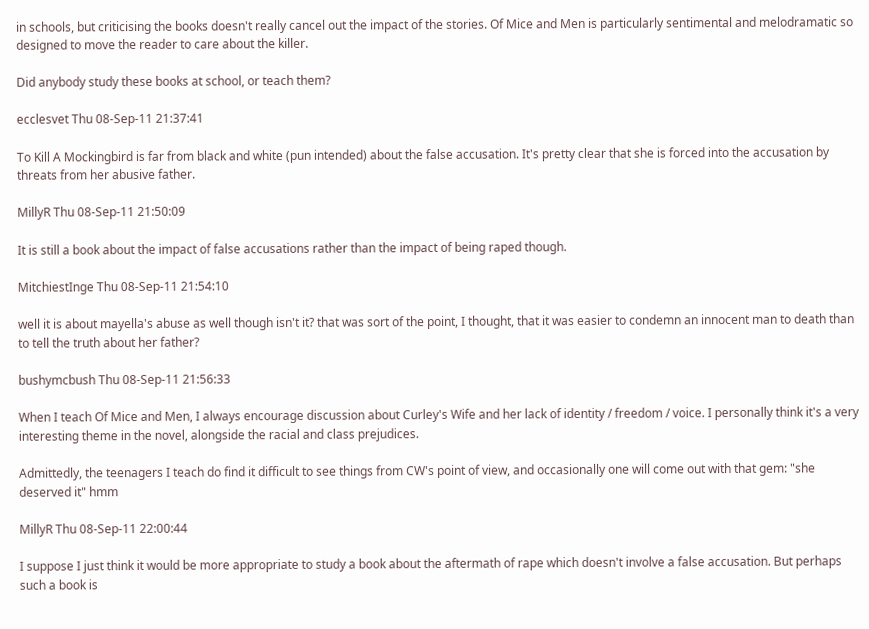in schools, but criticising the books doesn't really cancel out the impact of the stories. Of Mice and Men is particularly sentimental and melodramatic so designed to move the reader to care about the killer.

Did anybody study these books at school, or teach them?

ecclesvet Thu 08-Sep-11 21:37:41

To Kill A Mockingbird is far from black and white (pun intended) about the false accusation. It's pretty clear that she is forced into the accusation by threats from her abusive father.

MillyR Thu 08-Sep-11 21:50:09

It is still a book about the impact of false accusations rather than the impact of being raped though.

MitchiestInge Thu 08-Sep-11 21:54:10

well it is about mayella's abuse as well though isn't it? that was sort of the point, I thought, that it was easier to condemn an innocent man to death than to tell the truth about her father?

bushymcbush Thu 08-Sep-11 21:56:33

When I teach Of Mice and Men, I always encourage discussion about Curley's Wife and her lack of identity / freedom / voice. I personally think it's a very interesting theme in the novel, alongside the racial and class prejudices.

Admittedly, the teenagers I teach do find it difficult to see things from CW's point of view, and occasionally one will come out with that gem: "she deserved it" hmm

MillyR Thu 08-Sep-11 22:00:44

I suppose I just think it would be more appropriate to study a book about the aftermath of rape which doesn't involve a false accusation. But perhaps such a book is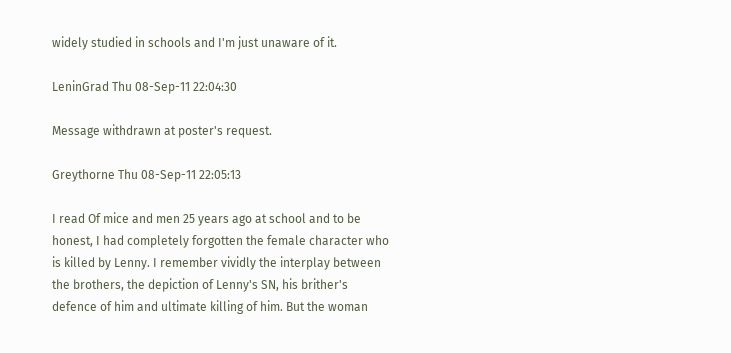widely studied in schools and I'm just unaware of it.

LeninGrad Thu 08-Sep-11 22:04:30

Message withdrawn at poster's request.

Greythorne Thu 08-Sep-11 22:05:13

I read Of mice and men 25 years ago at school and to be honest, I had completely forgotten the female character who is killed by Lenny. I remember vividly the interplay between the brothers, the depiction of Lenny's SN, his brither's defence of him and ultimate killing of him. But the woman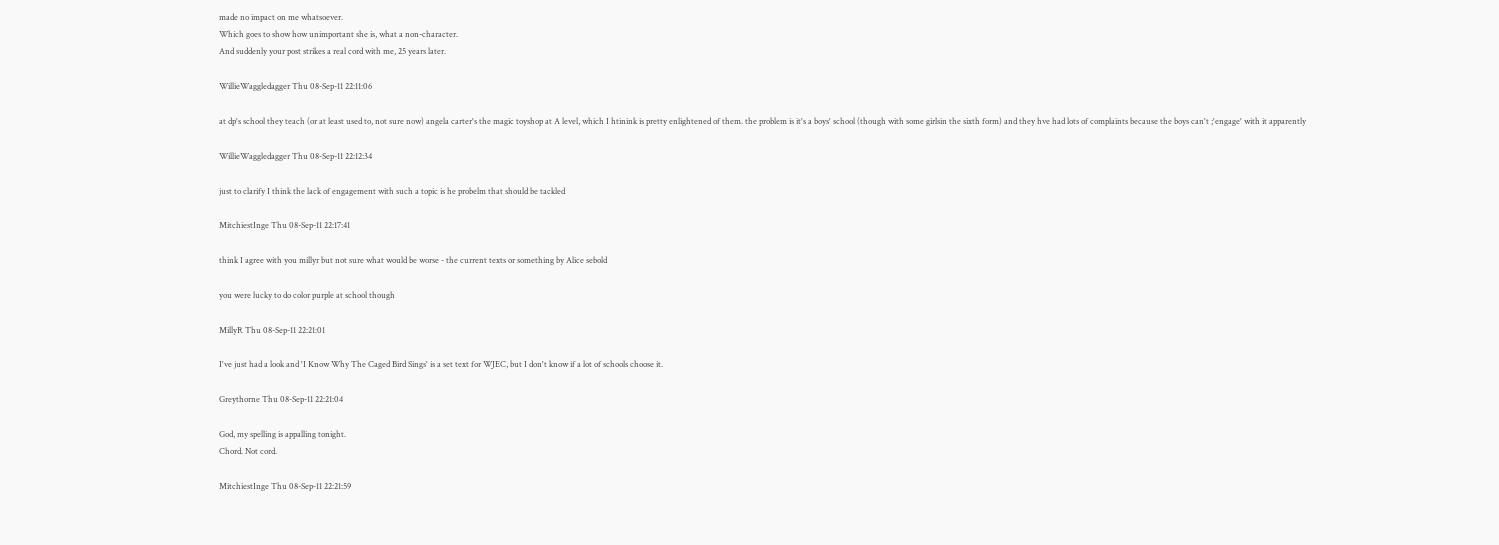made no impact on me whatsoever.
Which goes to show how unimportant she is, what a non-character.
And suddenly your post strikes a real cord with me, 25 years later.

WillieWaggledagger Thu 08-Sep-11 22:11:06

at dp's school they teach (or at least used to, not sure now) angela carter's the magic toyshop at A level, which I htinink is pretty enlightened of them. the problem is it's a boys' school (though with some girlsin the sixth form) and they hve had lots of complaints because the boys can't ;'engage' with it apparently

WillieWaggledagger Thu 08-Sep-11 22:12:34

just to clarify I think the lack of engagement with such a topic is he probelm that should be tackled

MitchiestInge Thu 08-Sep-11 22:17:41

think I agree with you millyr but not sure what would be worse - the current texts or something by Alice sebold

you were lucky to do color purple at school though

MillyR Thu 08-Sep-11 22:21:01

I've just had a look and 'I Know Why The Caged Bird Sings' is a set text for WJEC, but I don't know if a lot of schools choose it.

Greythorne Thu 08-Sep-11 22:21:04

God, my spelling is appalling tonight.
Chord. Not cord.

MitchiestInge Thu 08-Sep-11 22:21:59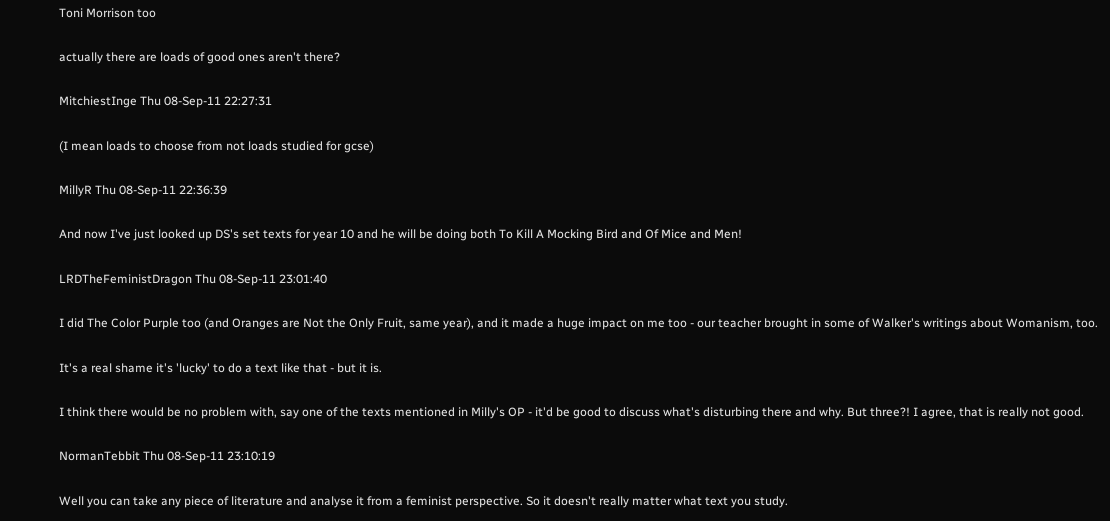Toni Morrison too

actually there are loads of good ones aren't there?

MitchiestInge Thu 08-Sep-11 22:27:31

(I mean loads to choose from not loads studied for gcse)

MillyR Thu 08-Sep-11 22:36:39

And now I've just looked up DS's set texts for year 10 and he will be doing both To Kill A Mocking Bird and Of Mice and Men!

LRDTheFeministDragon Thu 08-Sep-11 23:01:40

I did The Color Purple too (and Oranges are Not the Only Fruit, same year), and it made a huge impact on me too - our teacher brought in some of Walker's writings about Womanism, too.

It's a real shame it's 'lucky' to do a text like that - but it is.

I think there would be no problem with, say one of the texts mentioned in Milly's OP - it'd be good to discuss what's disturbing there and why. But three?! I agree, that is really not good.

NormanTebbit Thu 08-Sep-11 23:10:19

Well you can take any piece of literature and analyse it from a feminist perspective. So it doesn't really matter what text you study.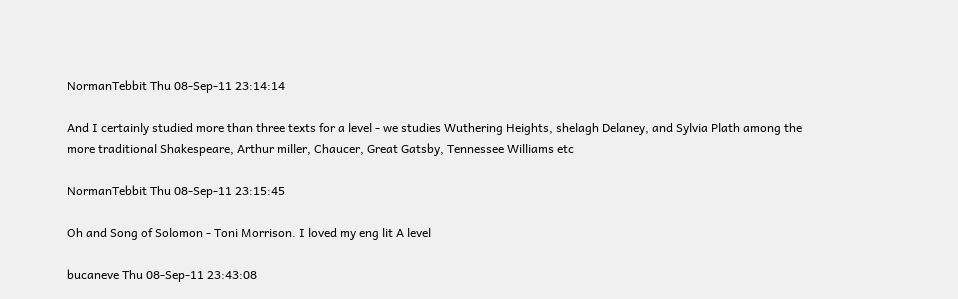NormanTebbit Thu 08-Sep-11 23:14:14

And I certainly studied more than three texts for a level - we studies Wuthering Heights, shelagh Delaney, and Sylvia Plath among the more traditional Shakespeare, Arthur miller, Chaucer, Great Gatsby, Tennessee Williams etc

NormanTebbit Thu 08-Sep-11 23:15:45

Oh and Song of Solomon - Toni Morrison. I loved my eng lit A level

bucaneve Thu 08-Sep-11 23:43:08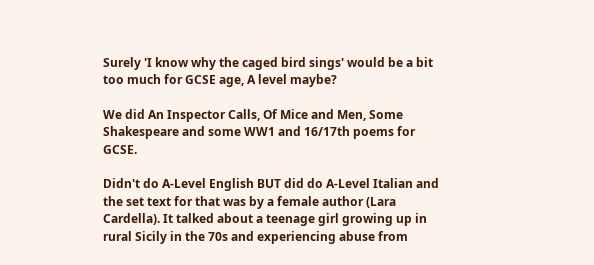Surely 'I know why the caged bird sings' would be a bit too much for GCSE age, A level maybe?

We did An Inspector Calls, Of Mice and Men, Some Shakespeare and some WW1 and 16/17th poems for GCSE.

Didn't do A-Level English BUT did do A-Level Italian and the set text for that was by a female author (Lara Cardella). It talked about a teenage girl growing up in rural Sicily in the 70s and experiencing abuse from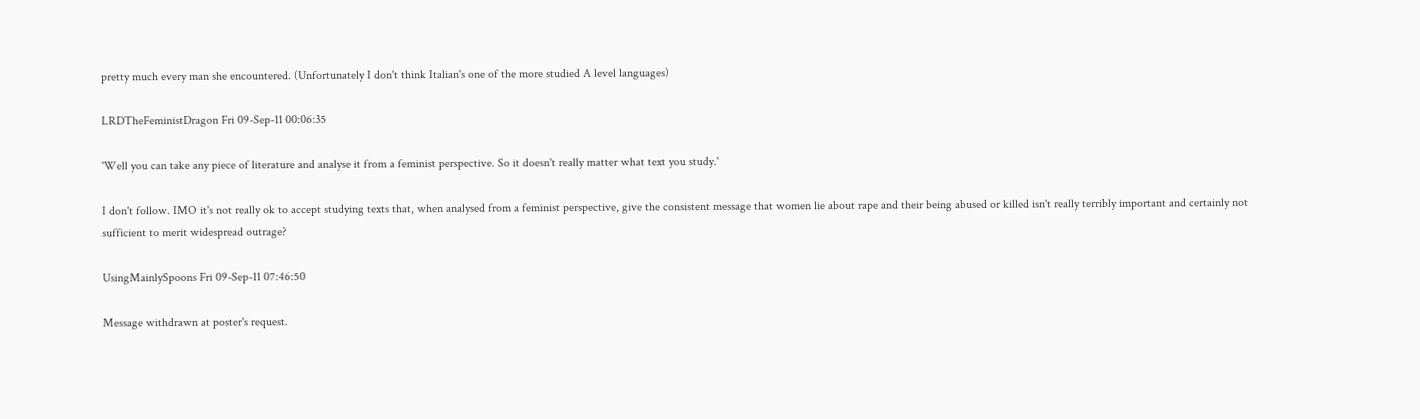pretty much every man she encountered. (Unfortunately I don't think Italian's one of the more studied A level languages)

LRDTheFeministDragon Fri 09-Sep-11 00:06:35

'Well you can take any piece of literature and analyse it from a feminist perspective. So it doesn't really matter what text you study.'

I don't follow. IMO it's not really ok to accept studying texts that, when analysed from a feminist perspective, give the consistent message that women lie about rape and their being abused or killed isn't really terribly important and certainly not sufficient to merit widespread outrage?

UsingMainlySpoons Fri 09-Sep-11 07:46:50

Message withdrawn at poster's request.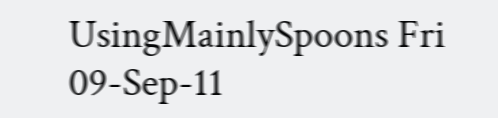UsingMainlySpoons Fri 09-Sep-11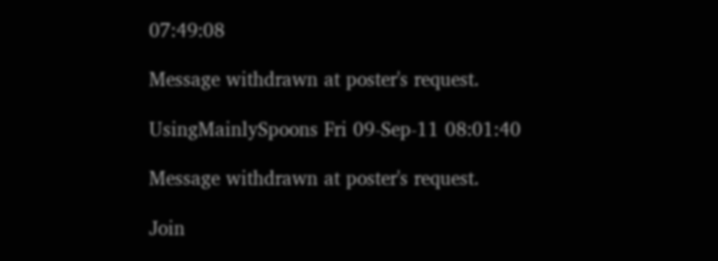07:49:08

Message withdrawn at poster's request.

UsingMainlySpoons Fri 09-Sep-11 08:01:40

Message withdrawn at poster's request.

Join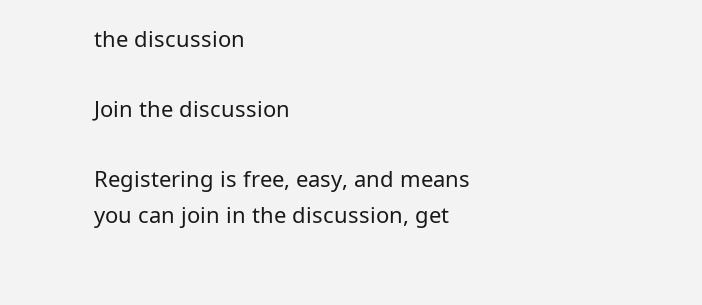the discussion

Join the discussion

Registering is free, easy, and means you can join in the discussion, get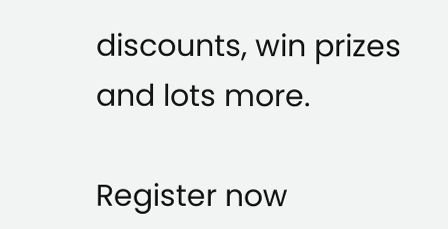discounts, win prizes and lots more.

Register now